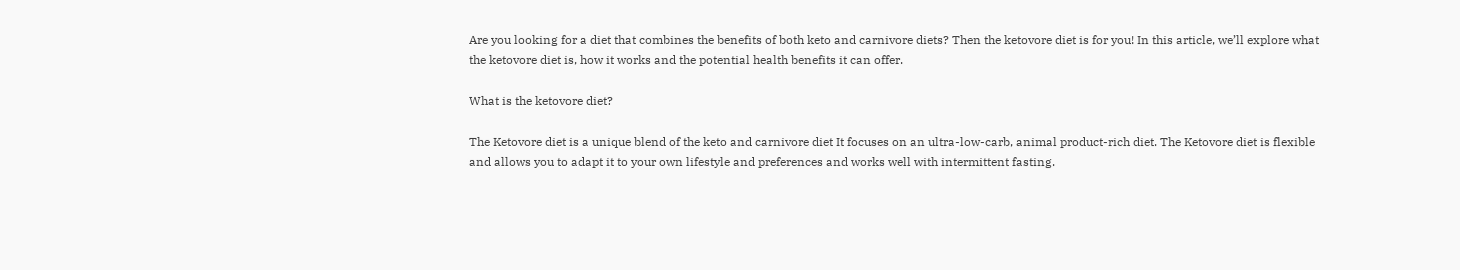Are you looking for a diet that combines the benefits of both keto and carnivore diets? Then the ketovore diet is for you! In this article, we’ll explore what the ketovore diet is, how it works and the potential health benefits it can offer.

What is the ketovore diet?

The Ketovore diet is a unique blend of the keto and carnivore diet It focuses on an ultra-low-carb, animal product-rich diet. The Ketovore diet is flexible and allows you to adapt it to your own lifestyle and preferences and works well with intermittent fasting.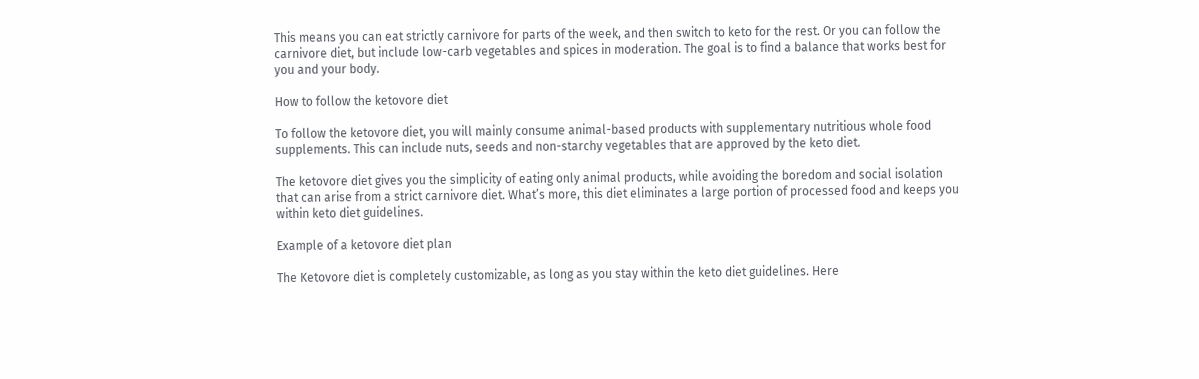This means you can eat strictly carnivore for parts of the week, and then switch to keto for the rest. Or you can follow the carnivore diet, but include low-carb vegetables and spices in moderation. The goal is to find a balance that works best for you and your body.

How to follow the ketovore diet

To follow the ketovore diet, you will mainly consume animal-based products with supplementary nutritious whole food supplements. This can include nuts, seeds and non-starchy vegetables that are approved by the keto diet.

The ketovore diet gives you the simplicity of eating only animal products, while avoiding the boredom and social isolation that can arise from a strict carnivore diet. What’s more, this diet eliminates a large portion of processed food and keeps you within keto diet guidelines.

Example of a ketovore diet plan

The Ketovore diet is completely customizable, as long as you stay within the keto diet guidelines. Here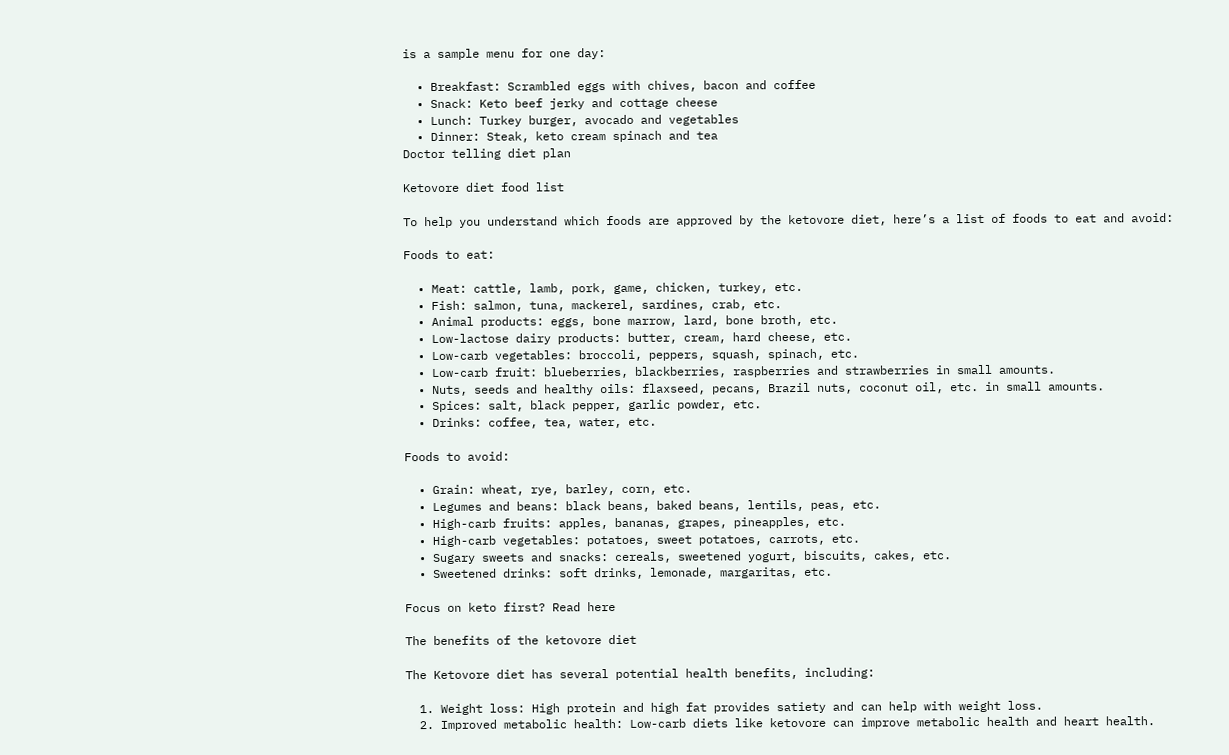is a sample menu for one day:

  • Breakfast: Scrambled eggs with chives, bacon and coffee
  • Snack: Keto beef jerky and cottage cheese
  • Lunch: Turkey burger, avocado and vegetables
  • Dinner: Steak, keto cream spinach and tea
Doctor telling diet plan

Ketovore diet food list

To help you understand which foods are approved by the ketovore diet, here’s a list of foods to eat and avoid:

Foods to eat:

  • Meat: cattle, lamb, pork, game, chicken, turkey, etc.
  • Fish: salmon, tuna, mackerel, sardines, crab, etc.
  • Animal products: eggs, bone marrow, lard, bone broth, etc.
  • Low-lactose dairy products: butter, cream, hard cheese, etc.
  • Low-carb vegetables: broccoli, peppers, squash, spinach, etc.
  • Low-carb fruit: blueberries, blackberries, raspberries and strawberries in small amounts.
  • Nuts, seeds and healthy oils: flaxseed, pecans, Brazil nuts, coconut oil, etc. in small amounts.
  • Spices: salt, black pepper, garlic powder, etc.
  • Drinks: coffee, tea, water, etc.

Foods to avoid:

  • Grain: wheat, rye, barley, corn, etc.
  • Legumes and beans: black beans, baked beans, lentils, peas, etc.
  • High-carb fruits: apples, bananas, grapes, pineapples, etc.
  • High-carb vegetables: potatoes, sweet potatoes, carrots, etc.
  • Sugary sweets and snacks: cereals, sweetened yogurt, biscuits, cakes, etc.
  • Sweetened drinks: soft drinks, lemonade, margaritas, etc.

Focus on keto first? Read here

The benefits of the ketovore diet

The Ketovore diet has several potential health benefits, including:

  1. Weight loss: High protein and high fat provides satiety and can help with weight loss.
  2. Improved metabolic health: Low-carb diets like ketovore can improve metabolic health and heart health.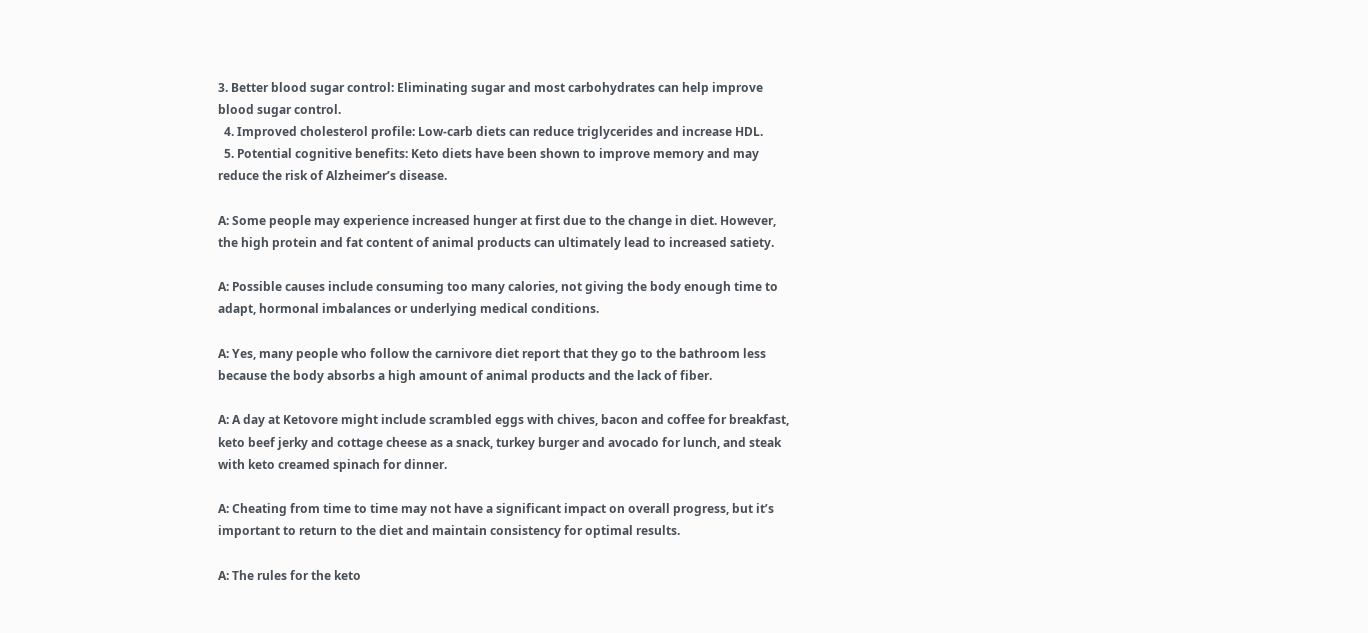3. Better blood sugar control: Eliminating sugar and most carbohydrates can help improve blood sugar control.
  4. Improved cholesterol profile: Low-carb diets can reduce triglycerides and increase HDL.
  5. Potential cognitive benefits: Keto diets have been shown to improve memory and may reduce the risk of Alzheimer’s disease.

A: Some people may experience increased hunger at first due to the change in diet. However, the high protein and fat content of animal products can ultimately lead to increased satiety.

A: Possible causes include consuming too many calories, not giving the body enough time to adapt, hormonal imbalances or underlying medical conditions.

A: Yes, many people who follow the carnivore diet report that they go to the bathroom less because the body absorbs a high amount of animal products and the lack of fiber.

A: A day at Ketovore might include scrambled eggs with chives, bacon and coffee for breakfast, keto beef jerky and cottage cheese as a snack, turkey burger and avocado for lunch, and steak with keto creamed spinach for dinner.

A: Cheating from time to time may not have a significant impact on overall progress, but it’s important to return to the diet and maintain consistency for optimal results.

A: The rules for the keto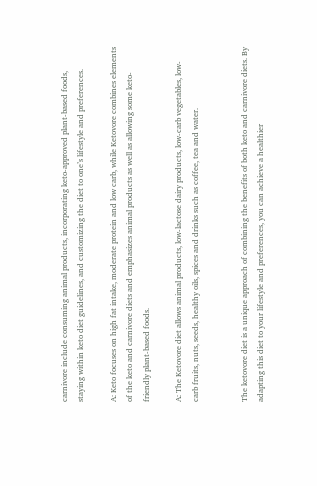carnivore include consuming animal products, incorporating keto-approved plant-based foods, staying within keto diet guidelines, and customizing the diet to one’s lifestyle and preferences.

A: Keto focuses on high fat intake, moderate protein and low carb, while Ketovore combines elements of the keto and carnivore diets and emphasizes animal products as well as allowing some keto-friendly plant-based foods.

A: The Ketovore diet allows animal products, low-lactose dairy products, low-carb vegetables, low-carb fruits, nuts, seeds, healthy oils, spices and drinks such as coffee, tea and water.


The ketovore diet is a unique approach of combining the benefits of both keto and carnivore diets. By adapting this diet to your lifestyle and preferences, you can achieve a healthier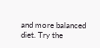and more balanced diet. Try the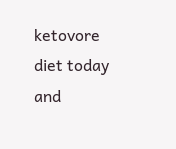ketovore diet today and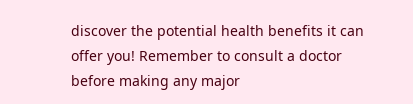discover the potential health benefits it can offer you! Remember to consult a doctor before making any major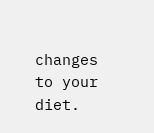changes to your diet.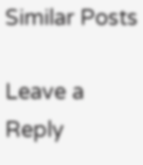Similar Posts

Leave a Reply